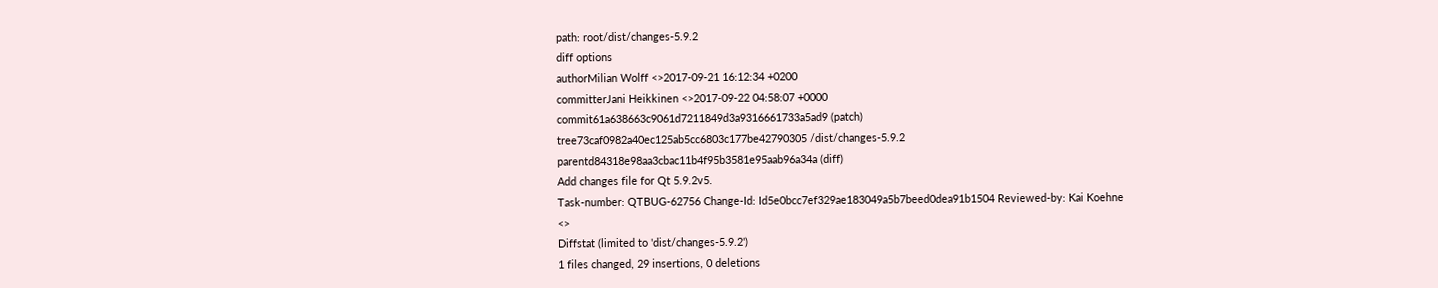path: root/dist/changes-5.9.2
diff options
authorMilian Wolff <>2017-09-21 16:12:34 +0200
committerJani Heikkinen <>2017-09-22 04:58:07 +0000
commit61a638663c9061d7211849d3a9316661733a5ad9 (patch)
tree73caf0982a40ec125ab5cc6803c177be42790305 /dist/changes-5.9.2
parentd84318e98aa3cbac11b4f95b3581e95aab96a34a (diff)
Add changes file for Qt 5.9.2v5.
Task-number: QTBUG-62756 Change-Id: Id5e0bcc7ef329ae183049a5b7beed0dea91b1504 Reviewed-by: Kai Koehne <>
Diffstat (limited to 'dist/changes-5.9.2')
1 files changed, 29 insertions, 0 deletions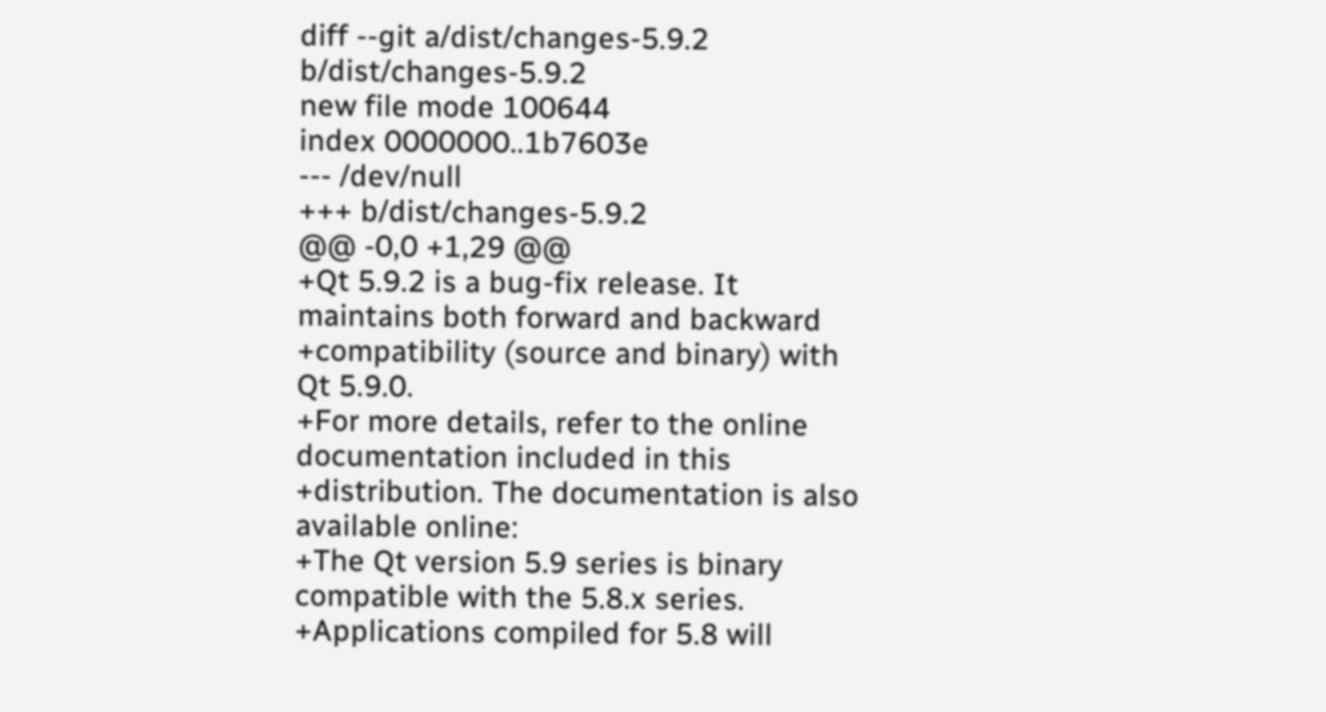diff --git a/dist/changes-5.9.2 b/dist/changes-5.9.2
new file mode 100644
index 0000000..1b7603e
--- /dev/null
+++ b/dist/changes-5.9.2
@@ -0,0 +1,29 @@
+Qt 5.9.2 is a bug-fix release. It maintains both forward and backward
+compatibility (source and binary) with Qt 5.9.0.
+For more details, refer to the online documentation included in this
+distribution. The documentation is also available online:
+The Qt version 5.9 series is binary compatible with the 5.8.x series.
+Applications compiled for 5.8 will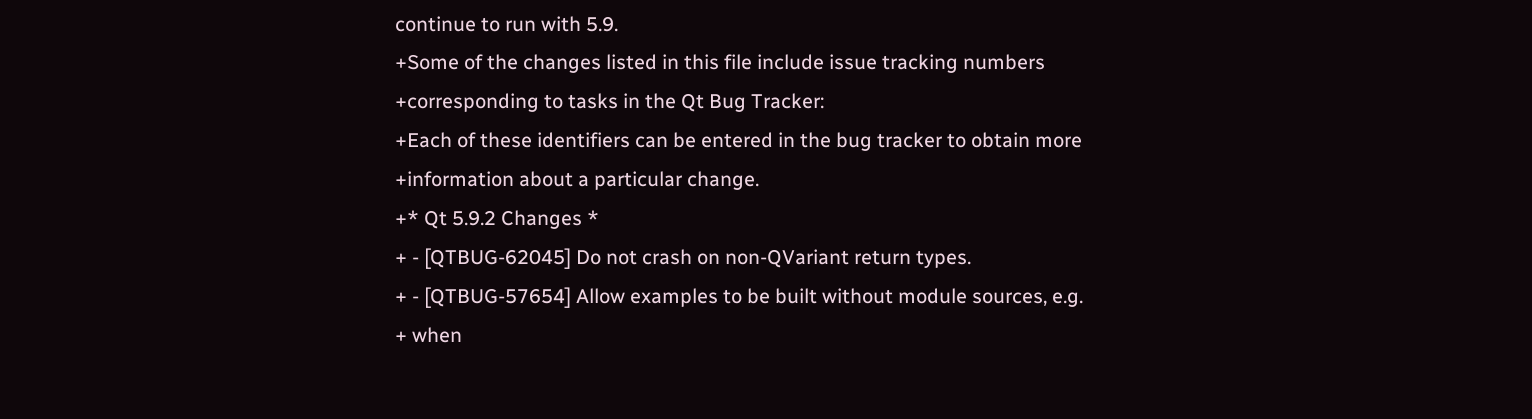continue to run with 5.9.
+Some of the changes listed in this file include issue tracking numbers
+corresponding to tasks in the Qt Bug Tracker:
+Each of these identifiers can be entered in the bug tracker to obtain more
+information about a particular change.
+* Qt 5.9.2 Changes *
+ - [QTBUG-62045] Do not crash on non-QVariant return types.
+ - [QTBUG-57654] Allow examples to be built without module sources, e.g.
+ when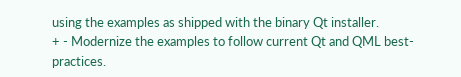using the examples as shipped with the binary Qt installer.
+ - Modernize the examples to follow current Qt and QML best-practices.